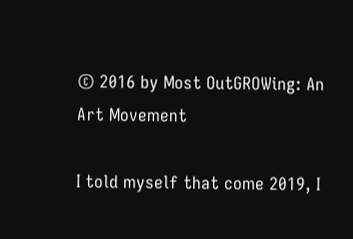© 2016 by Most OutGROWing: An Art Movement

I told myself that come 2019, I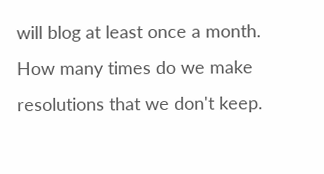will blog at least once a month. How many times do we make resolutions that we don't keep.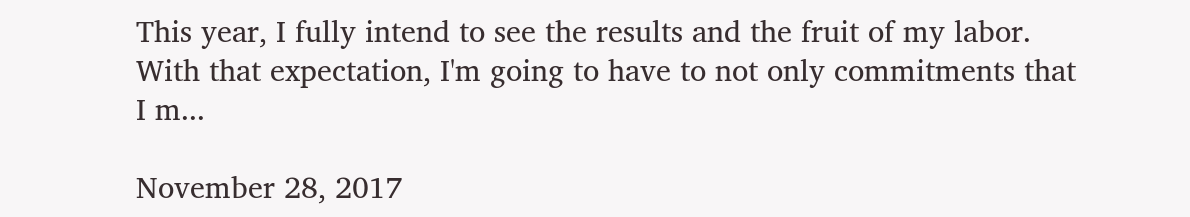This year, I fully intend to see the results and the fruit of my labor. With that expectation, I'm going to have to not only commitments that I m...

November 28, 2017